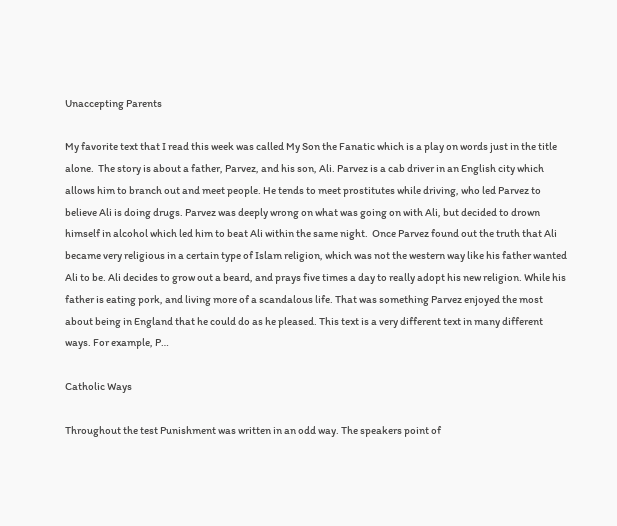Unaccepting Parents

My favorite text that I read this week was called My Son the Fanatic which is a play on words just in the title alone.  The story is about a father, Parvez, and his son, Ali. Parvez is a cab driver in an English city which allows him to branch out and meet people. He tends to meet prostitutes while driving, who led Parvez to believe Ali is doing drugs. Parvez was deeply wrong on what was going on with Ali, but decided to drown himself in alcohol which led him to beat Ali within the same night.  Once Parvez found out the truth that Ali became very religious in a certain type of Islam religion, which was not the western way like his father wanted Ali to be. Ali decides to grow out a beard, and prays five times a day to really adopt his new religion. While his father is eating pork, and living more of a scandalous life. That was something Parvez enjoyed the most about being in England that he could do as he pleased. This text is a very different text in many different ways. For example, P…

Catholic Ways

Throughout the test Punishment was written in an odd way. The speakers point of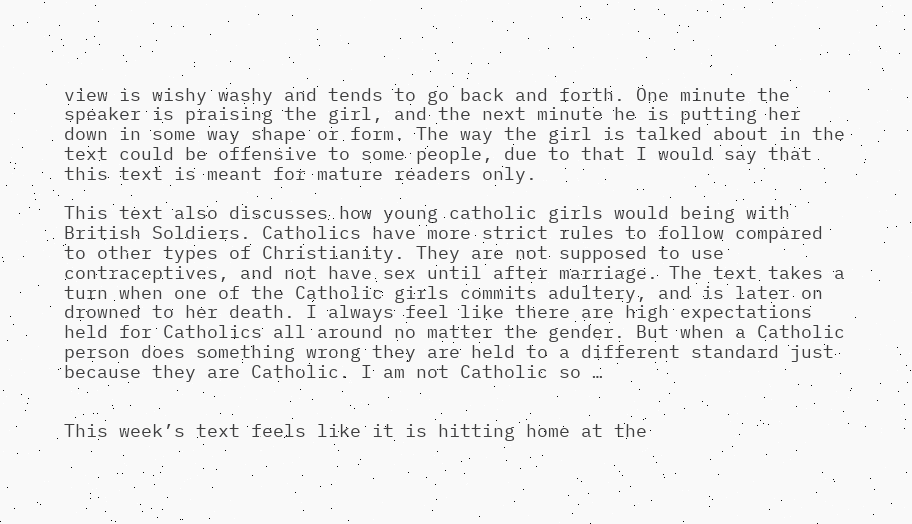view is wishy washy and tends to go back and forth. One minute the speaker is praising the girl, and the next minute he is putting her down in some way shape or form. The way the girl is talked about in the text could be offensive to some people, due to that I would say that this text is meant for mature readers only.

This text also discusses how young catholic girls would being with British Soldiers. Catholics have more strict rules to follow compared to other types of Christianity. They are not supposed to use contraceptives, and not have sex until after marriage. The text takes a turn when one of the Catholic girls commits adultery, and is later on drowned to her death. I always feel like there are high expectations held for Catholics all around no matter the gender. But when a Catholic person does something wrong they are held to a different standard just because they are Catholic. I am not Catholic so …


This week’s text feels like it is hitting home at the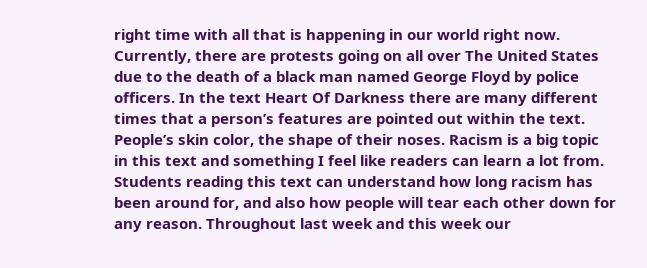right time with all that is happening in our world right now. Currently, there are protests going on all over The United States due to the death of a black man named George Floyd by police officers. In the text Heart Of Darkness there are many different times that a person’s features are pointed out within the text. People’s skin color, the shape of their noses. Racism is a big topic in this text and something I feel like readers can learn a lot from. Students reading this text can understand how long racism has been around for, and also how people will tear each other down for any reason. Throughout last week and this week our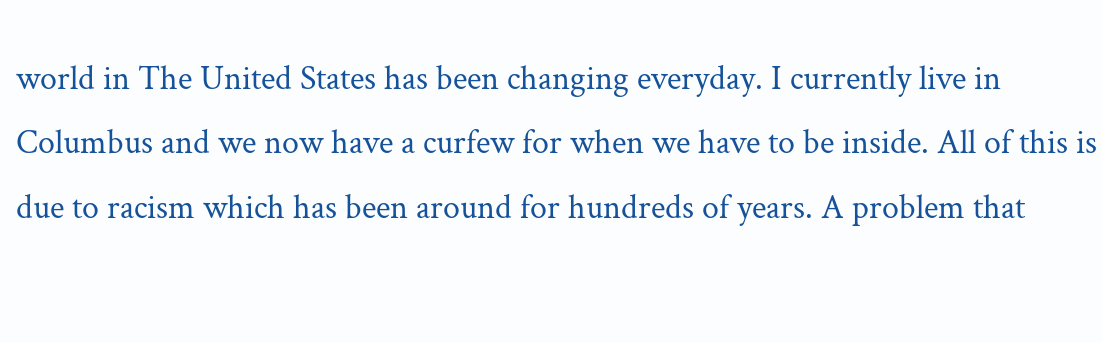world in The United States has been changing everyday. I currently live in Columbus and we now have a curfew for when we have to be inside. All of this is due to racism which has been around for hundreds of years. A problem that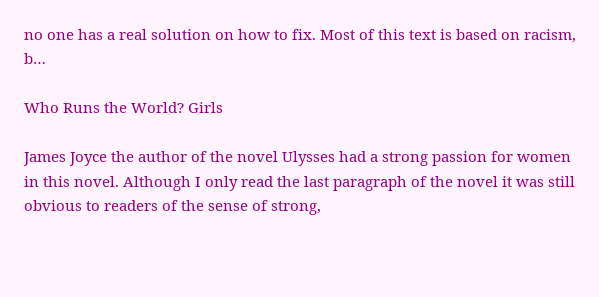no one has a real solution on how to fix. Most of this text is based on racism, b…

Who Runs the World? Girls

James Joyce the author of the novel Ulysses had a strong passion for women in this novel. Although I only read the last paragraph of the novel it was still obvious to readers of the sense of strong,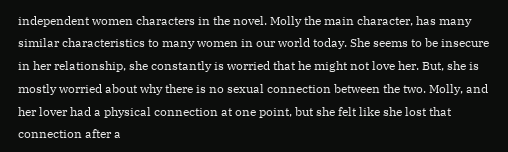independent women characters in the novel. Molly the main character, has many similar characteristics to many women in our world today. She seems to be insecure in her relationship, she constantly is worried that he might not love her. But, she is mostly worried about why there is no sexual connection between the two. Molly, and her lover had a physical connection at one point, but she felt like she lost that connection after a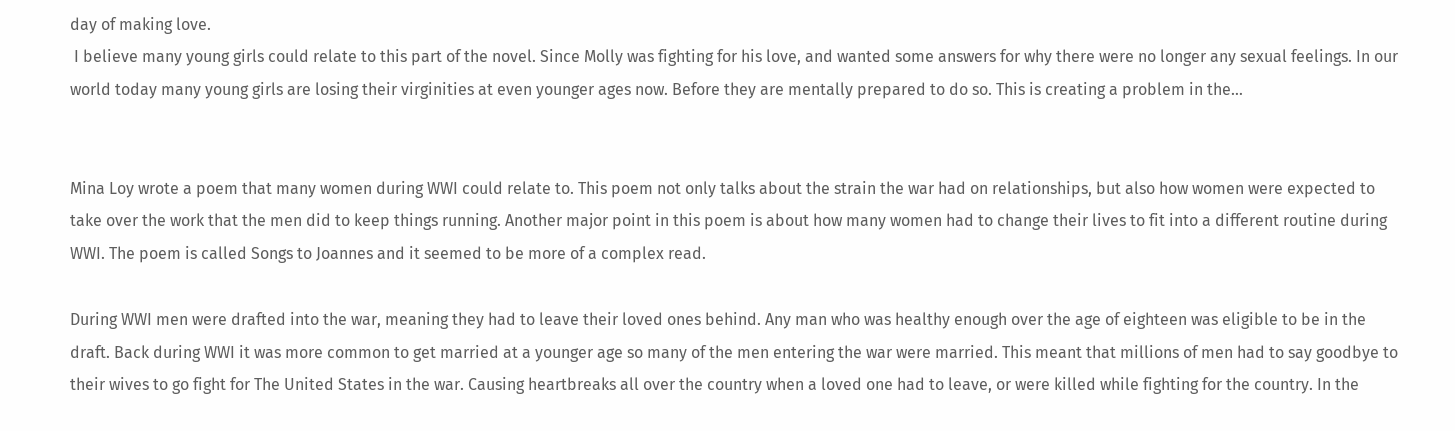day of making love.
 I believe many young girls could relate to this part of the novel. Since Molly was fighting for his love, and wanted some answers for why there were no longer any sexual feelings. In our world today many young girls are losing their virginities at even younger ages now. Before they are mentally prepared to do so. This is creating a problem in the…


Mina Loy wrote a poem that many women during WWI could relate to. This poem not only talks about the strain the war had on relationships, but also how women were expected to take over the work that the men did to keep things running. Another major point in this poem is about how many women had to change their lives to fit into a different routine during WWI. The poem is called Songs to Joannes and it seemed to be more of a complex read.

During WWI men were drafted into the war, meaning they had to leave their loved ones behind. Any man who was healthy enough over the age of eighteen was eligible to be in the draft. Back during WWI it was more common to get married at a younger age so many of the men entering the war were married. This meant that millions of men had to say goodbye to their wives to go fight for The United States in the war. Causing heartbreaks all over the country when a loved one had to leave, or were killed while fighting for the country. In the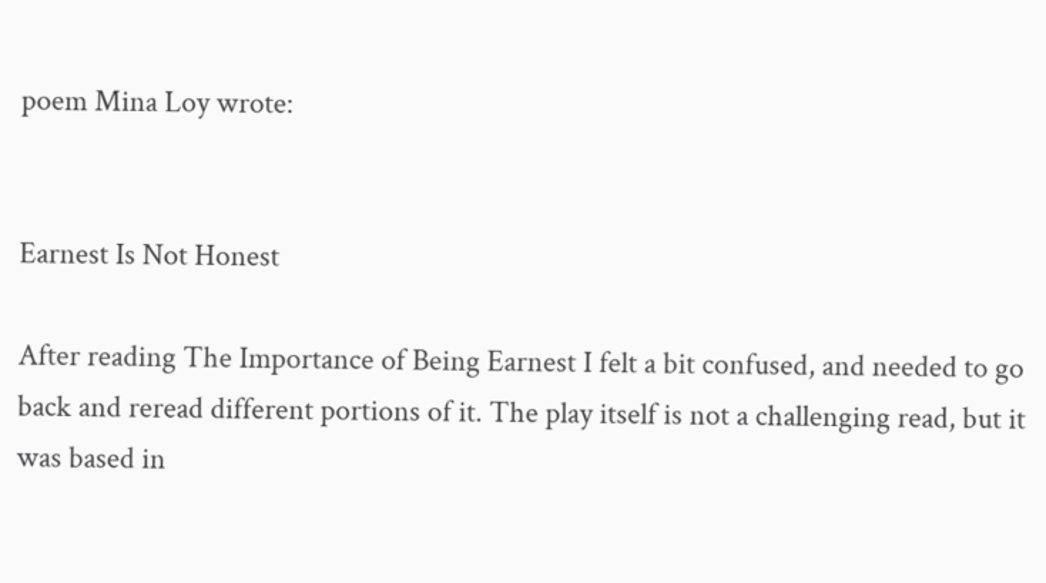poem Mina Loy wrote:


Earnest Is Not Honest

After reading The Importance of Being Earnest I felt a bit confused, and needed to go back and reread different portions of it. The play itself is not a challenging read, but it was based in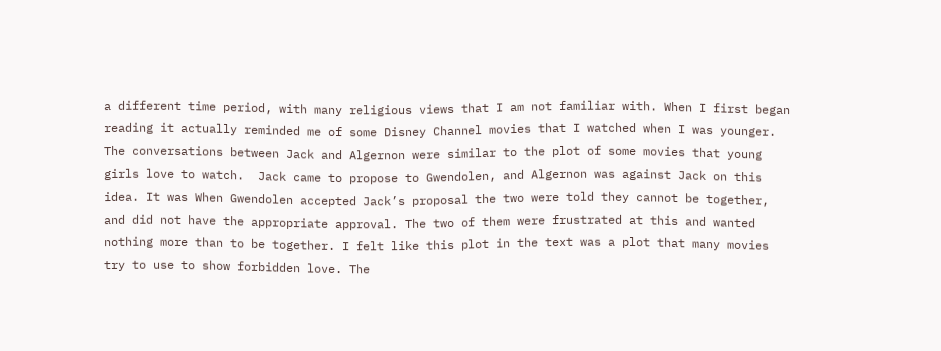a different time period, with many religious views that I am not familiar with. When I first began reading it actually reminded me of some Disney Channel movies that I watched when I was younger. The conversations between Jack and Algernon were similar to the plot of some movies that young girls love to watch.  Jack came to propose to Gwendolen, and Algernon was against Jack on this idea. It was When Gwendolen accepted Jack’s proposal the two were told they cannot be together, and did not have the appropriate approval. The two of them were frustrated at this and wanted nothing more than to be together. I felt like this plot in the text was a plot that many movies try to use to show forbidden love. The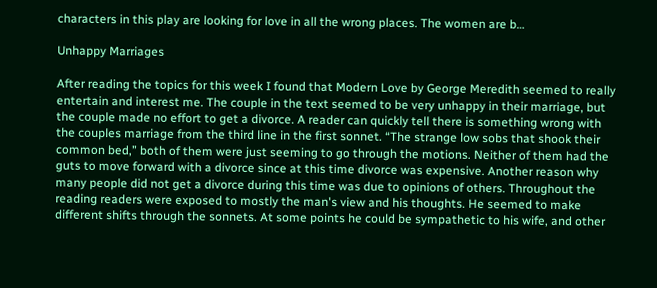characters in this play are looking for love in all the wrong places. The women are b…

Unhappy Marriages

After reading the topics for this week I found that Modern Love by George Meredith seemed to really entertain and interest me. The couple in the text seemed to be very unhappy in their marriage, but the couple made no effort to get a divorce. A reader can quickly tell there is something wrong with the couples marriage from the third line in the first sonnet. “The strange low sobs that shook their common bed,” both of them were just seeming to go through the motions. Neither of them had the guts to move forward with a divorce since at this time divorce was expensive. Another reason why many people did not get a divorce during this time was due to opinions of others. Throughout the reading readers were exposed to mostly the man's view and his thoughts. He seemed to make different shifts through the sonnets. At some points he could be sympathetic to his wife, and other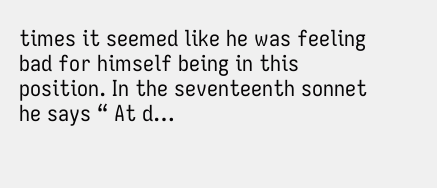times it seemed like he was feeling bad for himself being in this position. In the seventeenth sonnet he says “ At d…